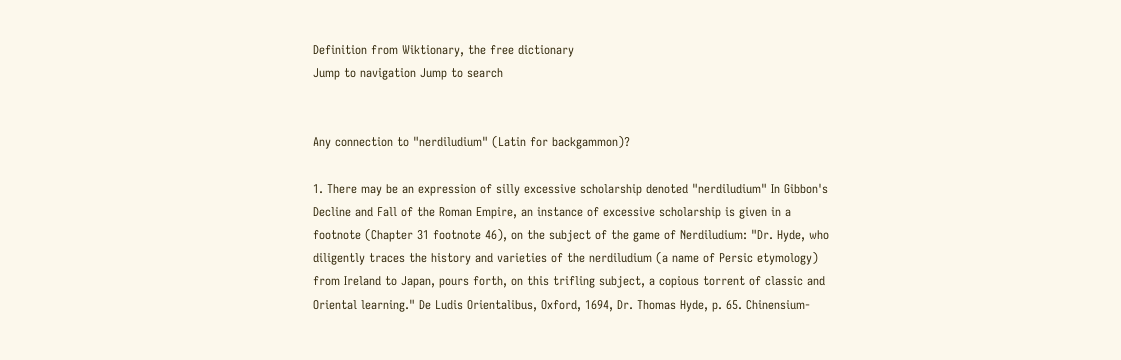Definition from Wiktionary, the free dictionary
Jump to navigation Jump to search


Any connection to "nerdiludium" (Latin for backgammon)?

1. There may be an expression of silly excessive scholarship denoted "nerdiludium" In Gibbon's Decline and Fall of the Roman Empire, an instance of excessive scholarship is given in a footnote (Chapter 31 footnote 46), on the subject of the game of Nerdiludium: "Dr. Hyde, who diligently traces the history and varieties of the nerdiludium (a name of Persic etymology) from Ireland to Japan, pours forth, on this trifling subject, a copious torrent of classic and Oriental learning." De Ludis Orientalibus, Oxford, 1694, Dr. Thomas Hyde, p. 65. Chinensium-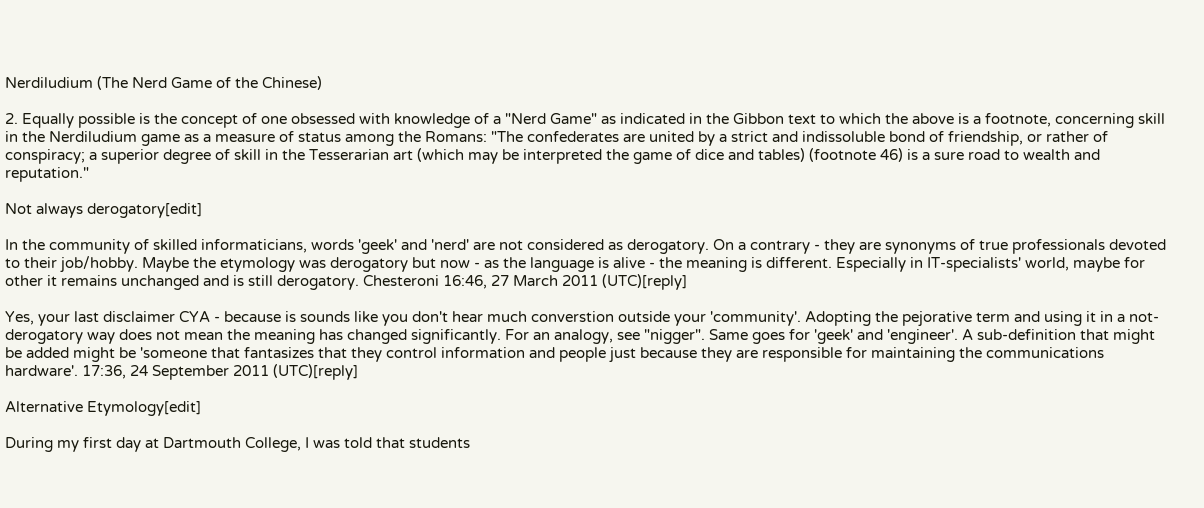Nerdiludium (The Nerd Game of the Chinese)

2. Equally possible is the concept of one obsessed with knowledge of a "Nerd Game" as indicated in the Gibbon text to which the above is a footnote, concerning skill in the Nerdiludium game as a measure of status among the Romans: "The confederates are united by a strict and indissoluble bond of friendship, or rather of conspiracy; a superior degree of skill in the Tesserarian art (which may be interpreted the game of dice and tables) (footnote 46) is a sure road to wealth and reputation."

Not always derogatory[edit]

In the community of skilled informaticians, words 'geek' and 'nerd' are not considered as derogatory. On a contrary - they are synonyms of true professionals devoted to their job/hobby. Maybe the etymology was derogatory but now - as the language is alive - the meaning is different. Especially in IT-specialists' world, maybe for other it remains unchanged and is still derogatory. Chesteroni 16:46, 27 March 2011 (UTC)[reply]

Yes, your last disclaimer CYA - because is sounds like you don't hear much converstion outside your 'community'. Adopting the pejorative term and using it in a not-derogatory way does not mean the meaning has changed significantly. For an analogy, see "nigger". Same goes for 'geek' and 'engineer'. A sub-definition that might be added might be 'someone that fantasizes that they control information and people just because they are responsible for maintaining the communications hardware'. 17:36, 24 September 2011 (UTC)[reply]

Alternative Etymology[edit]

During my first day at Dartmouth College, I was told that students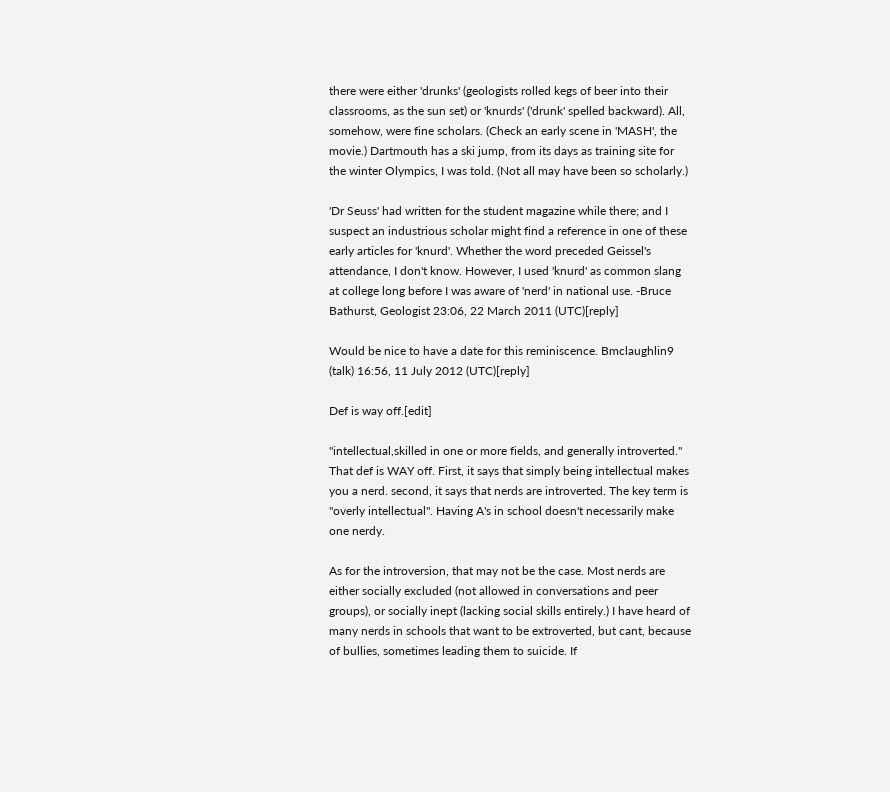there were either 'drunks' (geologists rolled kegs of beer into their classrooms, as the sun set) or 'knurds' ('drunk' spelled backward). All, somehow, were fine scholars. (Check an early scene in 'MASH', the movie.) Dartmouth has a ski jump, from its days as training site for the winter Olympics, I was told. (Not all may have been so scholarly.)

'Dr Seuss' had written for the student magazine while there; and I suspect an industrious scholar might find a reference in one of these early articles for 'knurd'. Whether the word preceded Geissel's attendance, I don't know. However, I used 'knurd' as common slang at college long before I was aware of 'nerd' in national use. -Bruce Bathurst, Geologist 23:06, 22 March 2011 (UTC)[reply]

Would be nice to have a date for this reminiscence. Bmclaughlin9 (talk) 16:56, 11 July 2012 (UTC)[reply]

Def is way off.[edit]

"intellectual,skilled in one or more fields, and generally introverted." That def is WAY off. First, it says that simply being intellectual makes you a nerd. second, it says that nerds are introverted. The key term is "overly intellectual". Having A's in school doesn't necessarily make one nerdy.

As for the introversion, that may not be the case. Most nerds are either socially excluded (not allowed in conversations and peer groups), or socially inept (lacking social skills entirely.) I have heard of many nerds in schools that want to be extroverted, but cant, because of bullies, sometimes leading them to suicide. If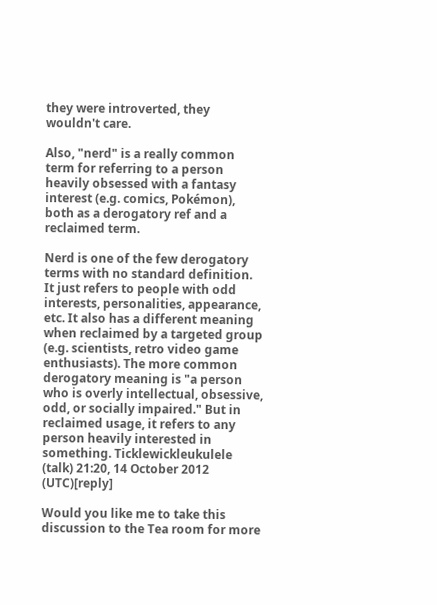they were introverted, they wouldn't care.

Also, "nerd" is a really common term for referring to a person heavily obsessed with a fantasy interest (e.g. comics, Pokémon), both as a derogatory ref and a reclaimed term.

Nerd is one of the few derogatory terms with no standard definition. It just refers to people with odd interests, personalities, appearance, etc. It also has a different meaning when reclaimed by a targeted group (e.g. scientists, retro video game enthusiasts). The more common derogatory meaning is "a person who is overly intellectual, obsessive, odd, or socially impaired." But in reclaimed usage, it refers to any person heavily interested in something. Ticklewickleukulele (talk) 21:20, 14 October 2012 (UTC)[reply]

Would you like me to take this discussion to the Tea room for more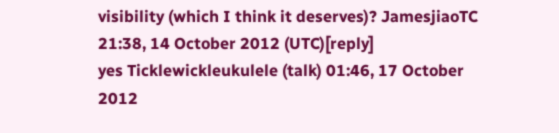visibility (which I think it deserves)? JamesjiaoTC 21:38, 14 October 2012 (UTC)[reply]
yes Ticklewickleukulele (talk) 01:46, 17 October 2012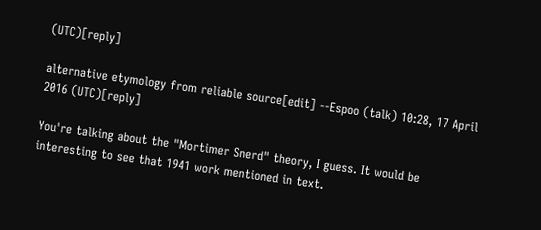(UTC)[reply]

alternative etymology from reliable source[edit] --Espoo (talk) 10:28, 17 April 2016 (UTC)[reply]

You're talking about the "Mortimer Snerd" theory, I guess. It would be interesting to see that 1941 work mentioned in text.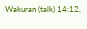Wakuran (talk) 14:12,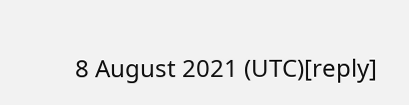8 August 2021 (UTC)[reply]